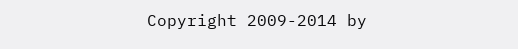Copyright 2009-2014 by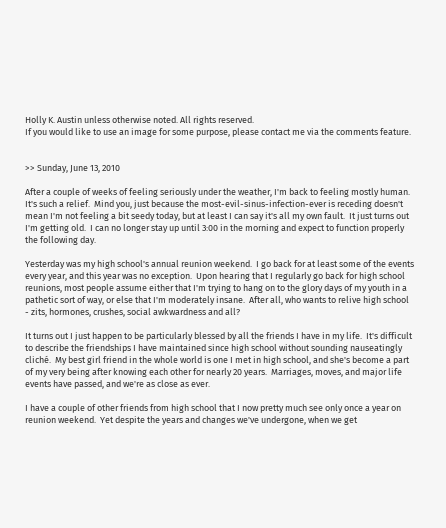Holly K. Austin unless otherwise noted. All rights reserved.
If you would like to use an image for some purpose, please contact me via the comments feature.


>> Sunday, June 13, 2010

After a couple of weeks of feeling seriously under the weather, I'm back to feeling mostly human.  It's such a relief.  Mind you, just because the most-evil-sinus-infection-ever is receding doesn't mean I'm not feeling a bit seedy today, but at least I can say it's all my own fault.  It just turns out I'm getting old.  I can no longer stay up until 3:00 in the morning and expect to function properly the following day.

Yesterday was my high school's annual reunion weekend.  I go back for at least some of the events every year, and this year was no exception.  Upon hearing that I regularly go back for high school reunions, most people assume either that I'm trying to hang on to the glory days of my youth in a pathetic sort of way, or else that I'm moderately insane.  After all, who wants to relive high school - zits, hormones, crushes, social awkwardness and all?

It turns out I just happen to be particularly blessed by all the friends I have in my life.  It's difficult to describe the friendships I have maintained since high school without sounding nauseatingly cliché.  My best girl friend in the whole world is one I met in high school, and she's become a part of my very being after knowing each other for nearly 20 years.  Marriages, moves, and major life events have passed, and we're as close as ever.

I have a couple of other friends from high school that I now pretty much see only once a year on reunion weekend.  Yet despite the years and changes we've undergone, when we get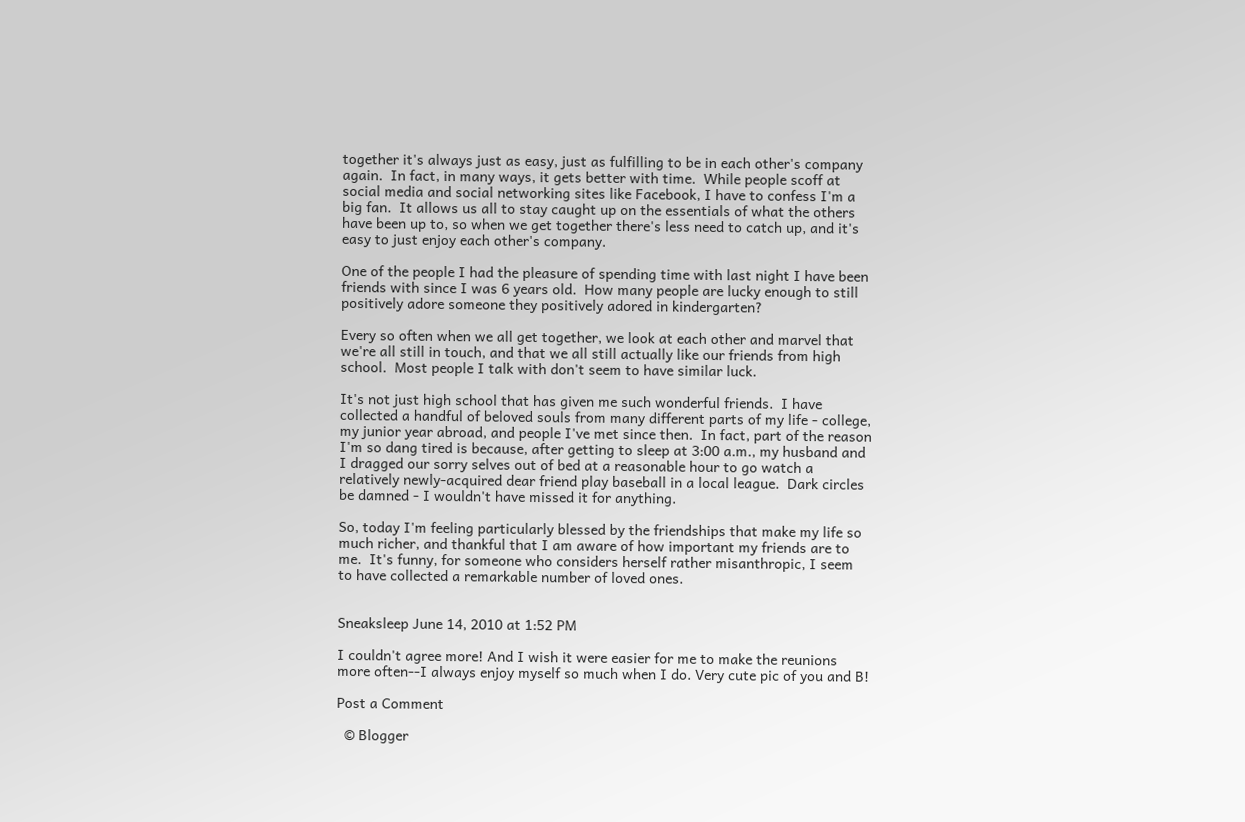together it's always just as easy, just as fulfilling to be in each other's company again.  In fact, in many ways, it gets better with time.  While people scoff at social media and social networking sites like Facebook, I have to confess I'm a big fan.  It allows us all to stay caught up on the essentials of what the others have been up to, so when we get together there's less need to catch up, and it's easy to just enjoy each other's company.

One of the people I had the pleasure of spending time with last night I have been friends with since I was 6 years old.  How many people are lucky enough to still positively adore someone they positively adored in kindergarten?

Every so often when we all get together, we look at each other and marvel that we're all still in touch, and that we all still actually like our friends from high school.  Most people I talk with don't seem to have similar luck.

It's not just high school that has given me such wonderful friends.  I have collected a handful of beloved souls from many different parts of my life - college, my junior year abroad, and people I've met since then.  In fact, part of the reason I'm so dang tired is because, after getting to sleep at 3:00 a.m., my husband and I dragged our sorry selves out of bed at a reasonable hour to go watch a relatively newly-acquired dear friend play baseball in a local league.  Dark circles be damned - I wouldn't have missed it for anything.

So, today I'm feeling particularly blessed by the friendships that make my life so much richer, and thankful that I am aware of how important my friends are to me.  It's funny, for someone who considers herself rather misanthropic, I seem to have collected a remarkable number of loved ones.


Sneaksleep June 14, 2010 at 1:52 PM

I couldn't agree more! And I wish it were easier for me to make the reunions more often--I always enjoy myself so much when I do. Very cute pic of you and B!

Post a Comment

  © Blogger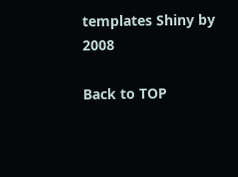templates Shiny by 2008

Back to TOP